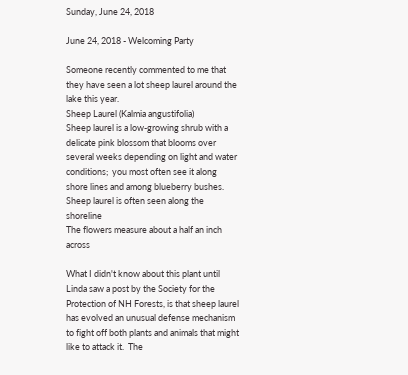Sunday, June 24, 2018

June 24, 2018 - Welcoming Party

Someone recently commented to me that they have seen a lot sheep laurel around the lake this year.
Sheep Laurel (Kalmia angustifolia)
Sheep laurel is a low-growing shrub with a delicate pink blossom that blooms over several weeks depending on light and water conditions;  you most often see it along shore lines and among blueberry bushes.
Sheep laurel is often seen along the shoreline
The flowers measure about a half an inch across

What I didn't know about this plant until Linda saw a post by the Society for the Protection of NH Forests, is that sheep laurel has evolved an unusual defense mechanism to fight off both plants and animals that might like to attack it.  The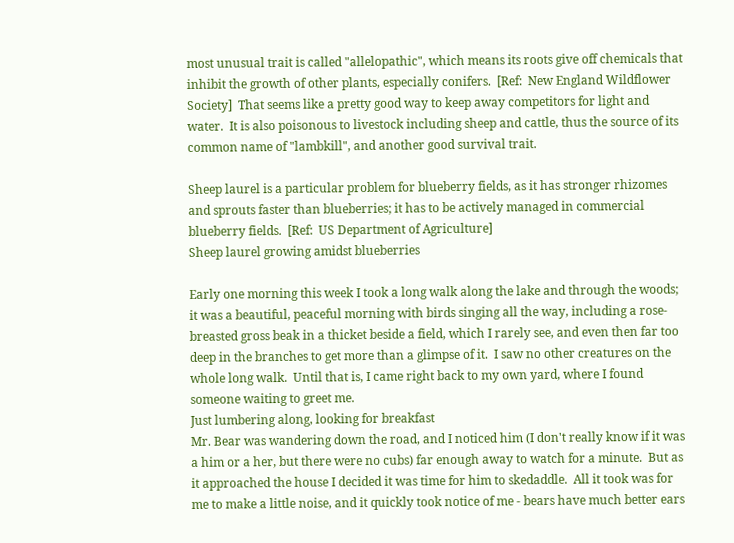most unusual trait is called "allelopathic", which means its roots give off chemicals that inhibit the growth of other plants, especially conifers.  [Ref:  New England Wildflower Society]  That seems like a pretty good way to keep away competitors for light and water.  It is also poisonous to livestock including sheep and cattle, thus the source of its common name of "lambkill", and another good survival trait.

Sheep laurel is a particular problem for blueberry fields, as it has stronger rhizomes and sprouts faster than blueberries; it has to be actively managed in commercial blueberry fields.  [Ref:  US Department of Agriculture]
Sheep laurel growing amidst blueberries

Early one morning this week I took a long walk along the lake and through the woods; it was a beautiful, peaceful morning with birds singing all the way, including a rose-breasted gross beak in a thicket beside a field, which I rarely see, and even then far too deep in the branches to get more than a glimpse of it.  I saw no other creatures on the whole long walk.  Until that is, I came right back to my own yard, where I found someone waiting to greet me.
Just lumbering along, looking for breakfast
Mr. Bear was wandering down the road, and I noticed him (I don't really know if it was a him or a her, but there were no cubs) far enough away to watch for a minute.  But as it approached the house I decided it was time for him to skedaddle.  All it took was for me to make a little noise, and it quickly took notice of me - bears have much better ears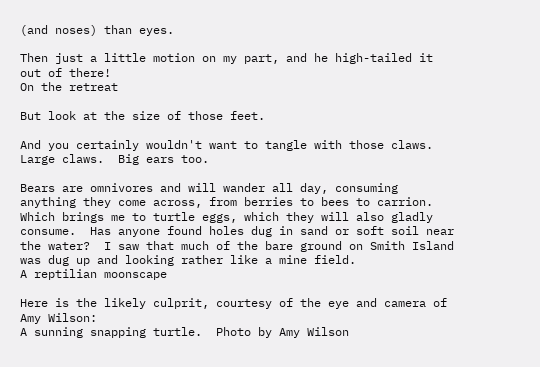(and noses) than eyes.

Then just a little motion on my part, and he high-tailed it out of there!
On the retreat

But look at the size of those feet.

And you certainly wouldn't want to tangle with those claws.
Large claws.  Big ears too.

Bears are omnivores and will wander all day, consuming anything they come across, from berries to bees to carrion.  Which brings me to turtle eggs, which they will also gladly consume.  Has anyone found holes dug in sand or soft soil near the water?  I saw that much of the bare ground on Smith Island was dug up and looking rather like a mine field.
A reptilian moonscape

Here is the likely culprit, courtesy of the eye and camera of Amy Wilson:
A sunning snapping turtle.  Photo by Amy Wilson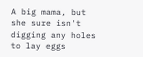A big mama, but she sure isn't digging any holes to lay eggs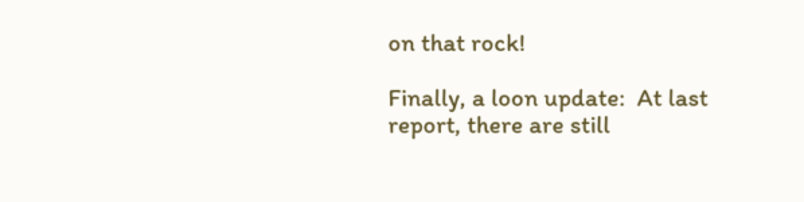on that rock!

Finally, a loon update:  At last report, there are still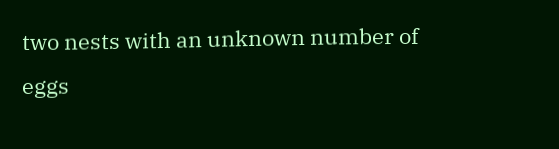two nests with an unknown number of eggs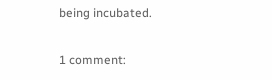being incubated.

1 comment: